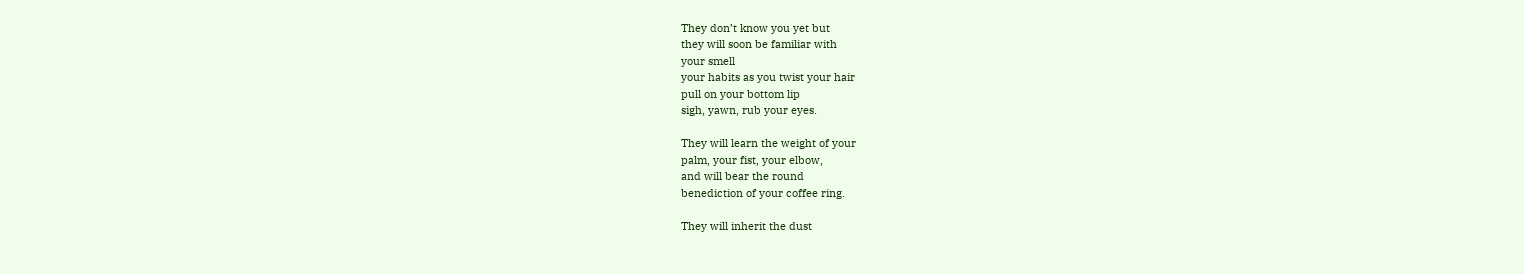They don’t know you yet but
they will soon be familiar with
your smell
your habits as you twist your hair
pull on your bottom lip
sigh, yawn, rub your eyes.

They will learn the weight of your
palm, your fist, your elbow,
and will bear the round
benediction of your coffee ring.

They will inherit the dust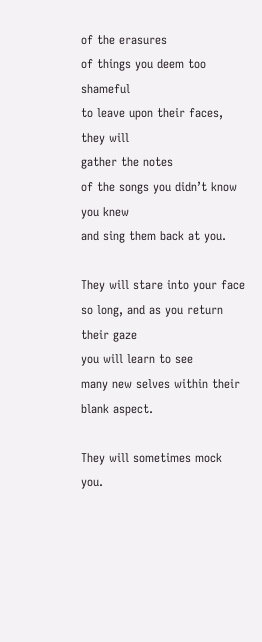of the erasures
of things you deem too shameful
to leave upon their faces, they will
gather the notes
of the songs you didn’t know you knew
and sing them back at you.

They will stare into your face
so long, and as you return
their gaze
you will learn to see
many new selves within their blank aspect.

They will sometimes mock you.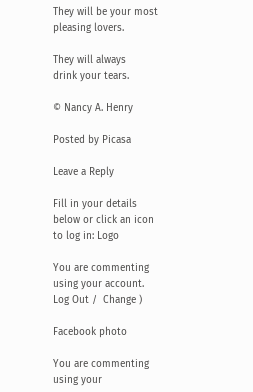They will be your most pleasing lovers.

They will always
drink your tears.

© Nancy A. Henry

Posted by Picasa

Leave a Reply

Fill in your details below or click an icon to log in: Logo

You are commenting using your account. Log Out /  Change )

Facebook photo

You are commenting using your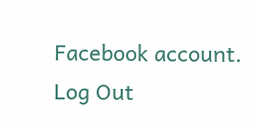Facebook account. Log Out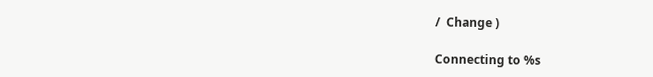/  Change )

Connecting to %s